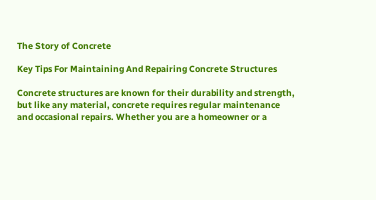The Story of Concrete

Key Tips For Maintaining And Repairing Concrete Structures

Concrete structures are known for their durability and strength, but like any material, concrete requires regular maintenance and occasional repairs. Whether you are a homeowner or a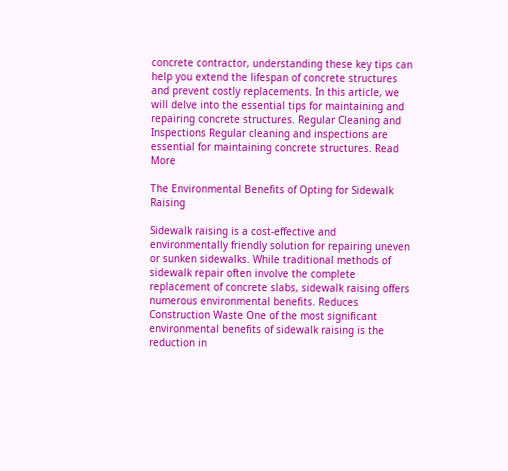concrete contractor, understanding these key tips can help you extend the lifespan of concrete structures and prevent costly replacements. In this article, we will delve into the essential tips for maintaining and repairing concrete structures. Regular Cleaning and Inspections Regular cleaning and inspections are essential for maintaining concrete structures. Read More

The Environmental Benefits of Opting for Sidewalk Raising

Sidewalk raising is a cost-effective and environmentally friendly solution for repairing uneven or sunken sidewalks. While traditional methods of sidewalk repair often involve the complete replacement of concrete slabs, sidewalk raising offers numerous environmental benefits. Reduces Construction Waste One of the most significant environmental benefits of sidewalk raising is the reduction in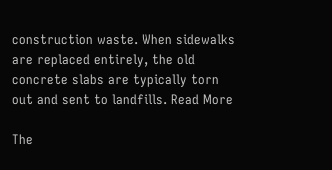construction waste. When sidewalks are replaced entirely, the old concrete slabs are typically torn out and sent to landfills. Read More

The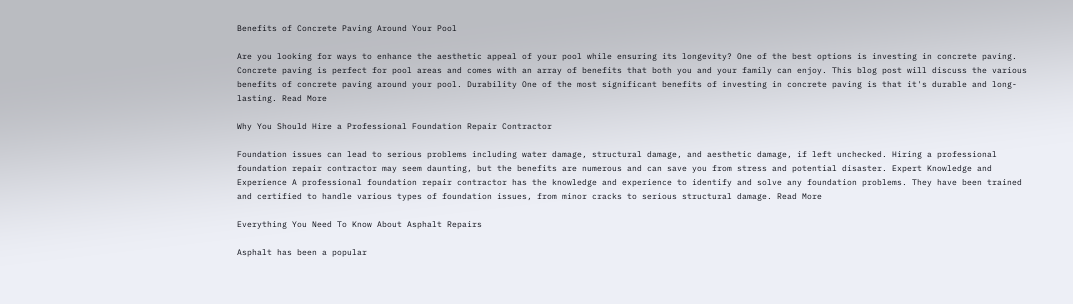Benefits of Concrete Paving Around Your Pool

Are you looking for ways to enhance the aesthetic appeal of your pool while ensuring its longevity? One of the best options is investing in concrete paving. Concrete paving is perfect for pool areas and comes with an array of benefits that both you and your family can enjoy. This blog post will discuss the various benefits of concrete paving around your pool. Durability One of the most significant benefits of investing in concrete paving is that it's durable and long-lasting. Read More

Why You Should Hire a Professional Foundation Repair Contractor

Foundation issues can lead to serious problems including water damage, structural damage, and aesthetic damage, if left unchecked. Hiring a professional foundation repair contractor may seem daunting, but the benefits are numerous and can save you from stress and potential disaster. Expert Knowledge and Experience A professional foundation repair contractor has the knowledge and experience to identify and solve any foundation problems. They have been trained and certified to handle various types of foundation issues, from minor cracks to serious structural damage. Read More

Everything You Need To Know About Asphalt Repairs

Asphalt has been a popular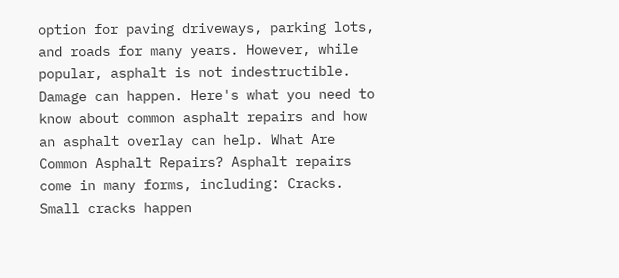option for paving driveways, parking lots, and roads for many years. However, while popular, asphalt is not indestructible. Damage can happen. Here's what you need to know about common asphalt repairs and how an asphalt overlay can help. What Are Common Asphalt Repairs? Asphalt repairs come in many forms, including: Cracks. Small cracks happen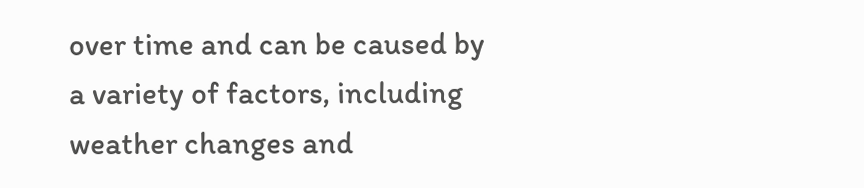over time and can be caused by a variety of factors, including weather changes and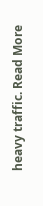heavy traffic. Read More